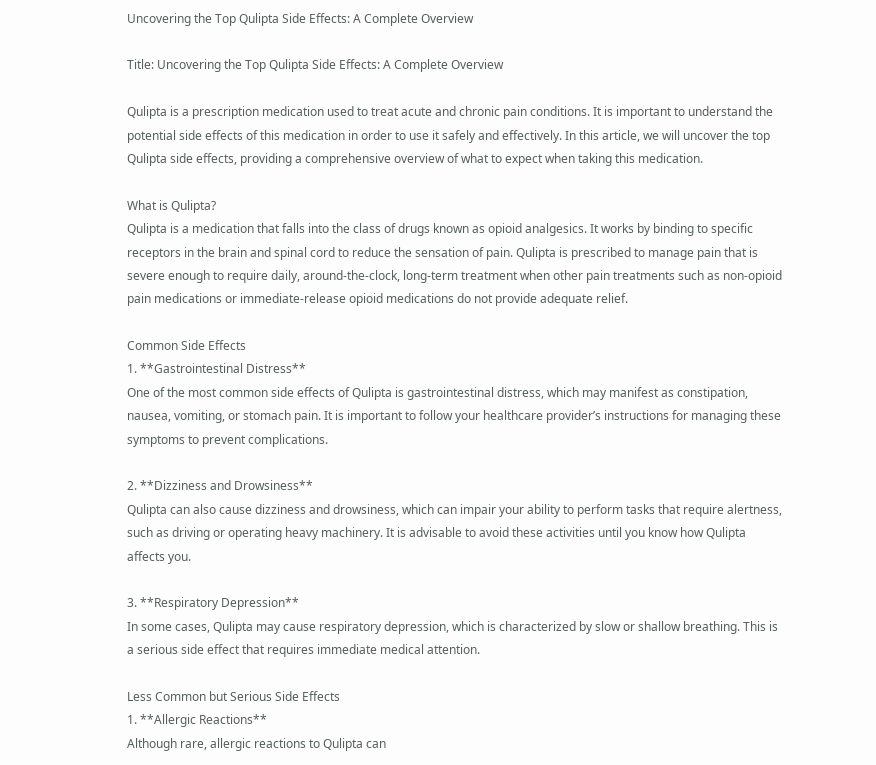Uncovering the Top Qulipta Side Effects: A Complete Overview

Title: Uncovering the Top Qulipta Side Effects: A Complete Overview

Qulipta is a prescription medication used to treat acute and chronic pain conditions. It is important to understand the potential side effects of this medication in order to use it safely and effectively. In this article, we will uncover the top Qulipta side effects, providing a comprehensive overview of what to expect when taking this medication.

What is Qulipta?
Qulipta is a medication that falls into the class of drugs known as opioid analgesics. It works by binding to specific receptors in the brain and spinal cord to reduce the sensation of pain. Qulipta is prescribed to manage pain that is severe enough to require daily, around-the-clock, long-term treatment when other pain treatments such as non-opioid pain medications or immediate-release opioid medications do not provide adequate relief.

Common Side Effects
1. **Gastrointestinal Distress**
One of the most common side effects of Qulipta is gastrointestinal distress, which may manifest as constipation, nausea, vomiting, or stomach pain. It is important to follow your healthcare provider’s instructions for managing these symptoms to prevent complications.

2. **Dizziness and Drowsiness**
Qulipta can also cause dizziness and drowsiness, which can impair your ability to perform tasks that require alertness, such as driving or operating heavy machinery. It is advisable to avoid these activities until you know how Qulipta affects you.

3. **Respiratory Depression**
In some cases, Qulipta may cause respiratory depression, which is characterized by slow or shallow breathing. This is a serious side effect that requires immediate medical attention.

Less Common but Serious Side Effects
1. **Allergic Reactions**
Although rare, allergic reactions to Qulipta can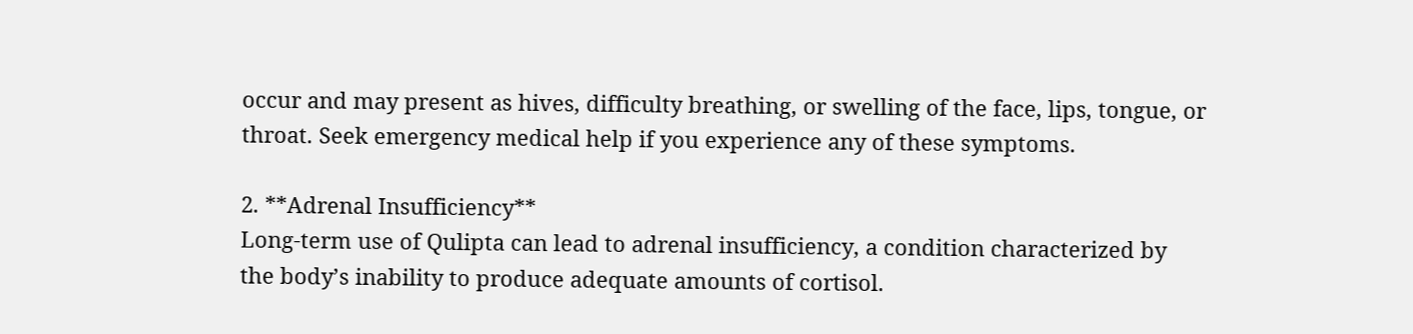occur and may present as hives, difficulty breathing, or swelling of the face, lips, tongue, or throat. Seek emergency medical help if you experience any of these symptoms.

2. **Adrenal Insufficiency**
Long-term use of Qulipta can lead to adrenal insufficiency, a condition characterized by the body’s inability to produce adequate amounts of cortisol.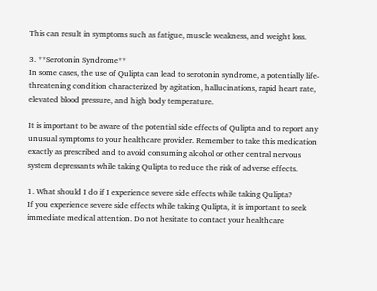This can result in symptoms such as fatigue, muscle weakness, and weight loss.

3. **Serotonin Syndrome**
In some cases, the use of Qulipta can lead to serotonin syndrome, a potentially life-threatening condition characterized by agitation, hallucinations, rapid heart rate, elevated blood pressure, and high body temperature.

It is important to be aware of the potential side effects of Qulipta and to report any unusual symptoms to your healthcare provider. Remember to take this medication exactly as prescribed and to avoid consuming alcohol or other central nervous system depressants while taking Qulipta to reduce the risk of adverse effects.

1. What should I do if I experience severe side effects while taking Qulipta?
If you experience severe side effects while taking Qulipta, it is important to seek immediate medical attention. Do not hesitate to contact your healthcare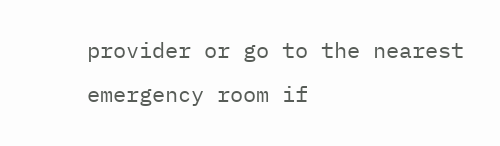provider or go to the nearest emergency room if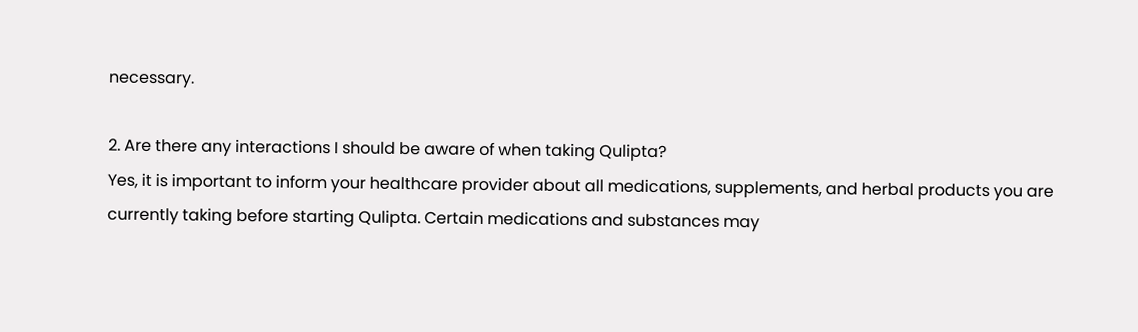necessary.

2. Are there any interactions I should be aware of when taking Qulipta?
Yes, it is important to inform your healthcare provider about all medications, supplements, and herbal products you are currently taking before starting Qulipta. Certain medications and substances may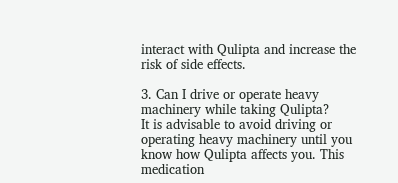interact with Qulipta and increase the risk of side effects.

3. Can I drive or operate heavy machinery while taking Qulipta?
It is advisable to avoid driving or operating heavy machinery until you know how Qulipta affects you. This medication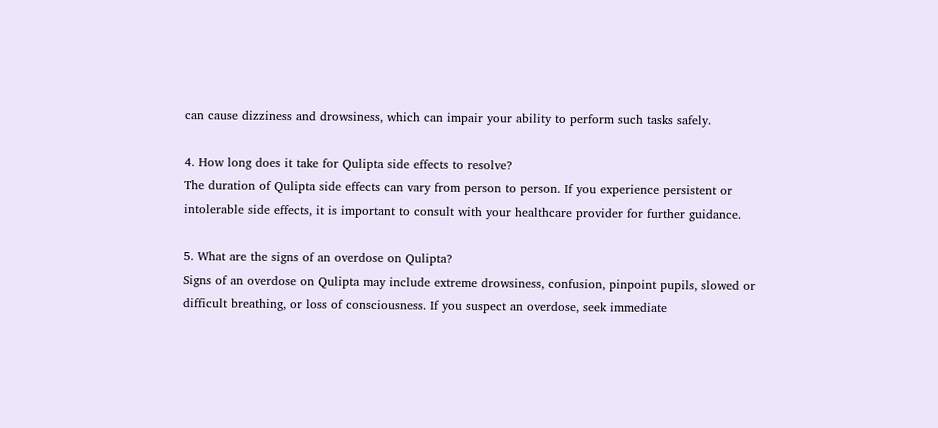can cause dizziness and drowsiness, which can impair your ability to perform such tasks safely.

4. How long does it take for Qulipta side effects to resolve?
The duration of Qulipta side effects can vary from person to person. If you experience persistent or intolerable side effects, it is important to consult with your healthcare provider for further guidance.

5. What are the signs of an overdose on Qulipta?
Signs of an overdose on Qulipta may include extreme drowsiness, confusion, pinpoint pupils, slowed or difficult breathing, or loss of consciousness. If you suspect an overdose, seek immediate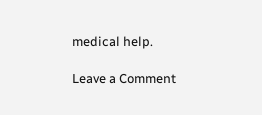medical help.

Leave a Comment